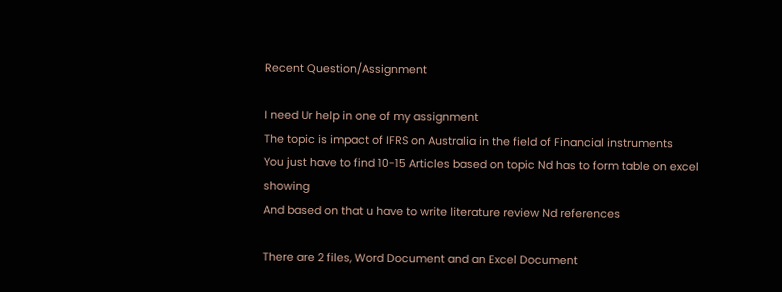Recent Question/Assignment

I need Ur help in one of my assignment
The topic is impact of IFRS on Australia in the field of Financial instruments
You just have to find 10-15 Articles based on topic Nd has to form table on excel showing
And based on that u have to write literature review Nd references

There are 2 files, Word Document and an Excel Document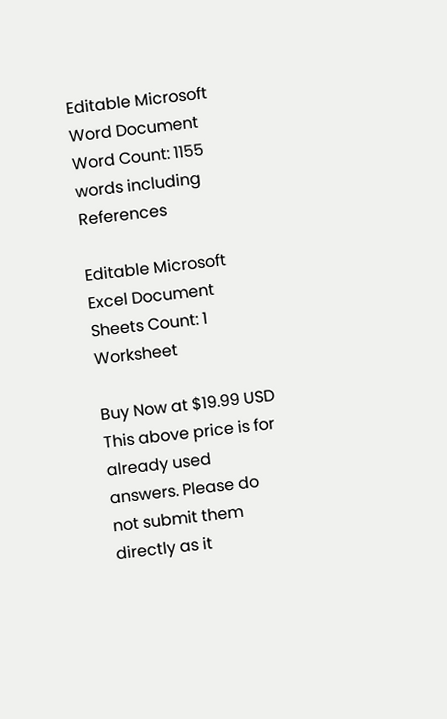Editable Microsoft Word Document
Word Count: 1155 words including References

Editable Microsoft Excel Document
Sheets Count: 1 Worksheet

Buy Now at $19.99 USD
This above price is for already used answers. Please do not submit them directly as it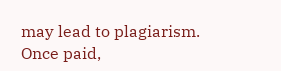may lead to plagiarism. Once paid,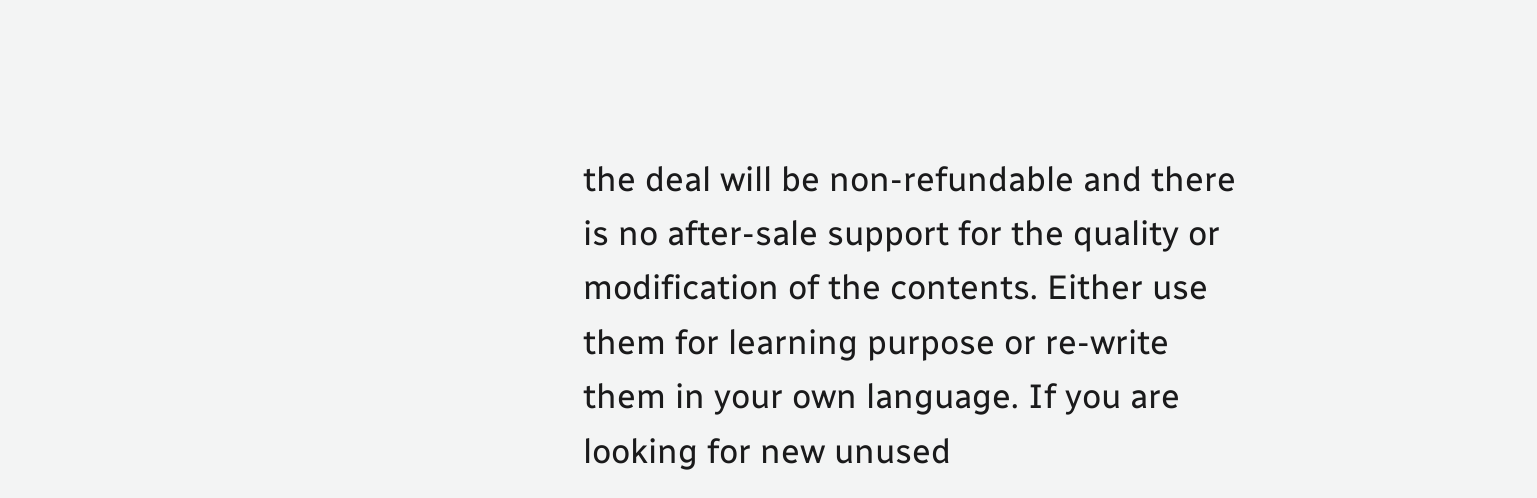the deal will be non-refundable and there is no after-sale support for the quality or modification of the contents. Either use them for learning purpose or re-write them in your own language. If you are looking for new unused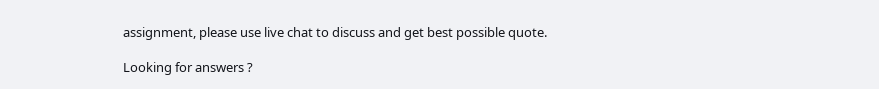assignment, please use live chat to discuss and get best possible quote.

Looking for answers ?